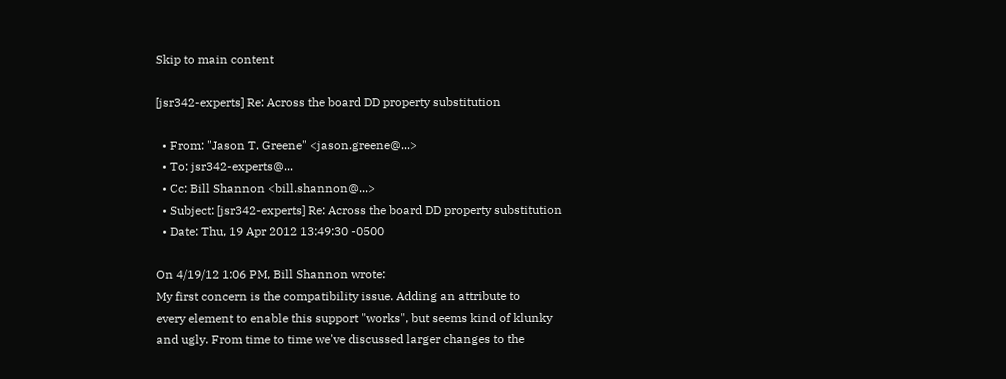Skip to main content

[jsr342-experts] Re: Across the board DD property substitution

  • From: "Jason T. Greene" <jason.greene@...>
  • To: jsr342-experts@...
  • Cc: Bill Shannon <bill.shannon@...>
  • Subject: [jsr342-experts] Re: Across the board DD property substitution
  • Date: Thu, 19 Apr 2012 13:49:30 -0500

On 4/19/12 1:06 PM, Bill Shannon wrote:
My first concern is the compatibility issue. Adding an attribute to
every element to enable this support "works", but seems kind of klunky
and ugly. From time to time we've discussed larger changes to the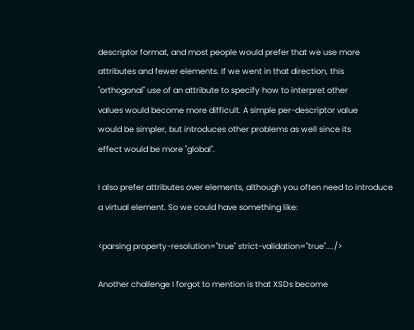descriptor format, and most people would prefer that we use more
attributes and fewer elements. If we went in that direction, this
"orthogonal" use of an attribute to specify how to interpret other
values would become more difficult. A simple per-descriptor value
would be simpler, but introduces other problems as well since its
effect would be more "global".

I also prefer attributes over elements, although you often need to introduce a virtual element. So we could have something like:

<parsing property-resolution="true" strict-validation="true"..../>

Another challenge I forgot to mention is that XSDs become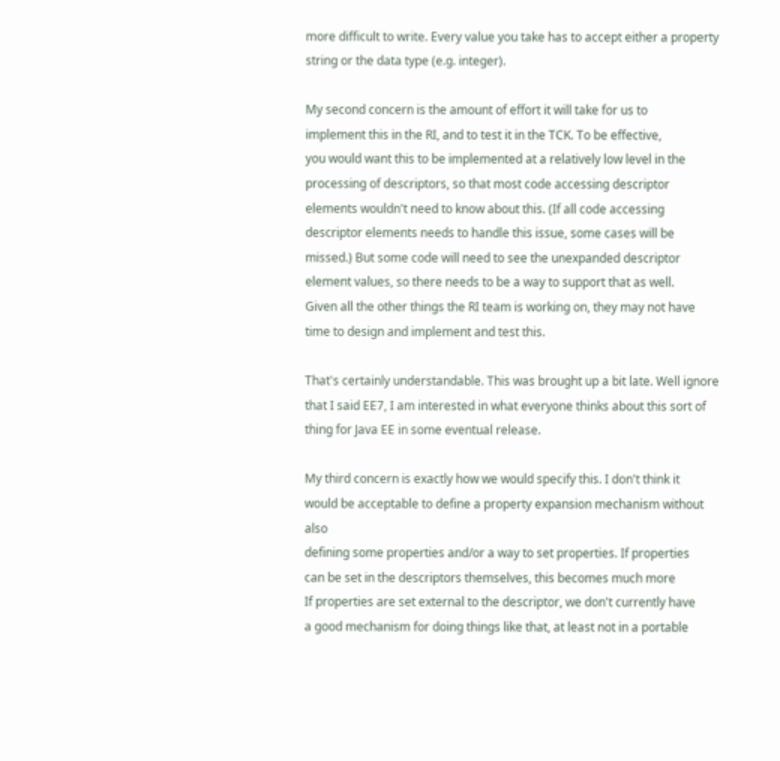more difficult to write. Every value you take has to accept either a property string or the data type (e.g. integer).

My second concern is the amount of effort it will take for us to
implement this in the RI, and to test it in the TCK. To be effective,
you would want this to be implemented at a relatively low level in the
processing of descriptors, so that most code accessing descriptor
elements wouldn't need to know about this. (If all code accessing
descriptor elements needs to handle this issue, some cases will be
missed.) But some code will need to see the unexpanded descriptor
element values, so there needs to be a way to support that as well.
Given all the other things the RI team is working on, they may not have
time to design and implement and test this.

That's certainly understandable. This was brought up a bit late. Well ignore that I said EE7, I am interested in what everyone thinks about this sort of thing for Java EE in some eventual release.

My third concern is exactly how we would specify this. I don't think it
would be acceptable to define a property expansion mechanism without also
defining some properties and/or a way to set properties. If properties
can be set in the descriptors themselves, this becomes much more
If properties are set external to the descriptor, we don't currently have
a good mechanism for doing things like that, at least not in a portable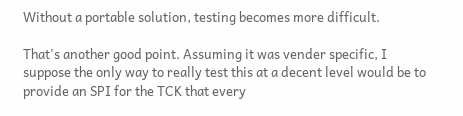Without a portable solution, testing becomes more difficult.

That's another good point. Assuming it was vender specific, I suppose the only way to really test this at a decent level would be to provide an SPI for the TCK that every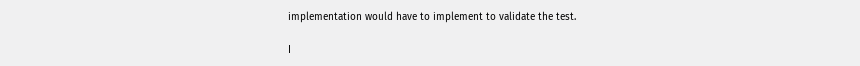implementation would have to implement to validate the test.

I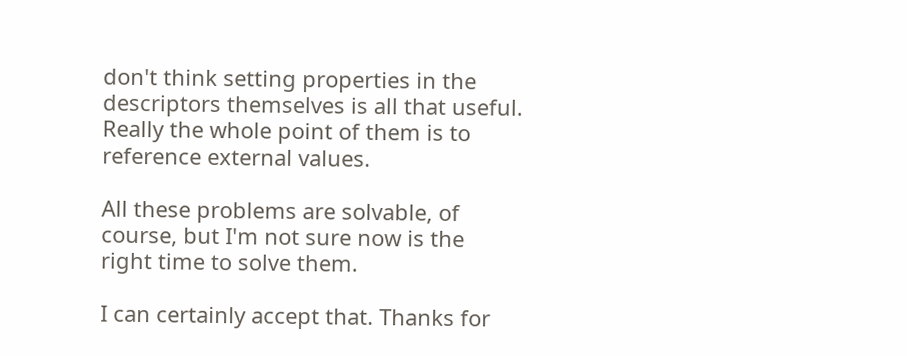don't think setting properties in the descriptors themselves is all that useful. Really the whole point of them is to reference external values.

All these problems are solvable, of course, but I'm not sure now is the
right time to solve them.

I can certainly accept that. Thanks for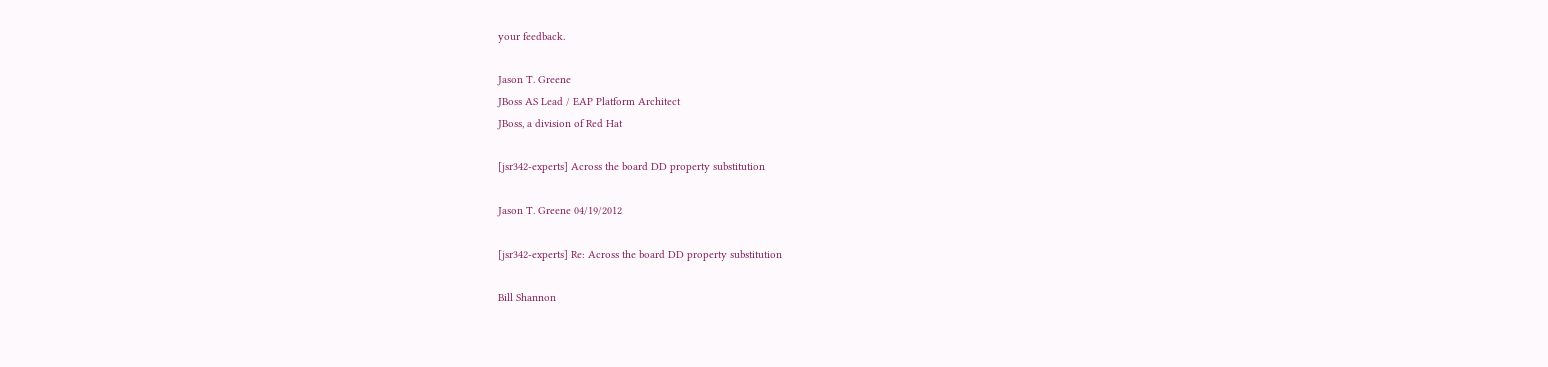your feedback.

Jason T. Greene
JBoss AS Lead / EAP Platform Architect
JBoss, a division of Red Hat

[jsr342-experts] Across the board DD property substitution

Jason T. Greene 04/19/2012

[jsr342-experts] Re: Across the board DD property substitution

Bill Shannon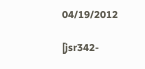04/19/2012

[jsr342-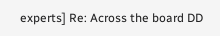experts] Re: Across the board DD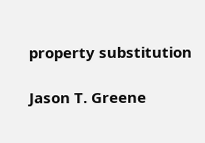property substitution

Jason T. Greene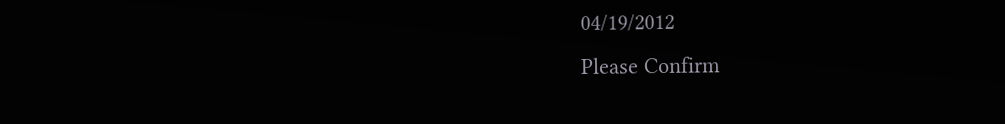04/19/2012
Please Confirm